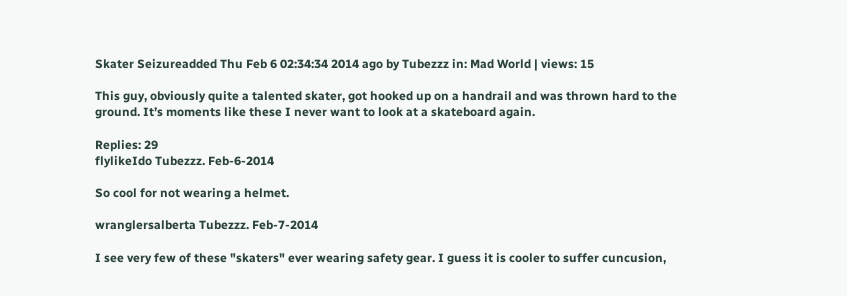Skater Seizureadded Thu Feb 6 02:34:34 2014 ago by Tubezzz in: Mad World | views: 15

This guy, obviously quite a talented skater, got hooked up on a handrail and was thrown hard to the ground. It’s moments like these I never want to look at a skateboard again.

Replies: 29
flylikeIdo Tubezzz. Feb-6-2014

So cool for not wearing a helmet.

wranglersalberta Tubezzz. Feb-7-2014

I see very few of these "skaters" ever wearing safety gear. I guess it is cooler to suffer cuncusion,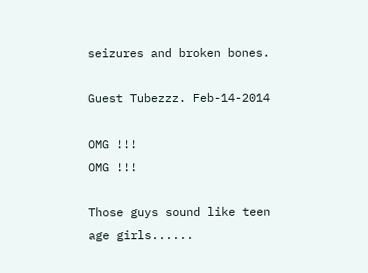seizures and broken bones.

Guest Tubezzz. Feb-14-2014

OMG !!!
OMG !!!

Those guys sound like teen age girls......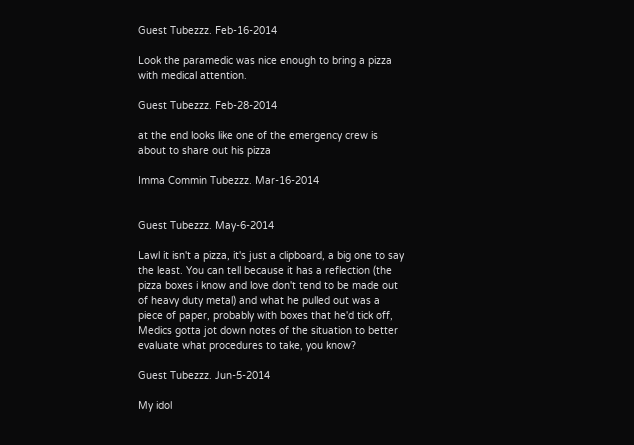Guest Tubezzz. Feb-16-2014

Look the paramedic was nice enough to bring a pizza with medical attention.

Guest Tubezzz. Feb-28-2014

at the end looks like one of the emergency crew is about to share out his pizza

Imma Commin Tubezzz. Mar-16-2014


Guest Tubezzz. May-6-2014

Lawl it isn't a pizza, it's just a clipboard, a big one to say the least. You can tell because it has a reflection (the pizza boxes i know and love don't tend to be made out of heavy duty metal) and what he pulled out was a piece of paper, probably with boxes that he'd tick off, Medics gotta jot down notes of the situation to better evaluate what procedures to take, you know?

Guest Tubezzz. Jun-5-2014

My idol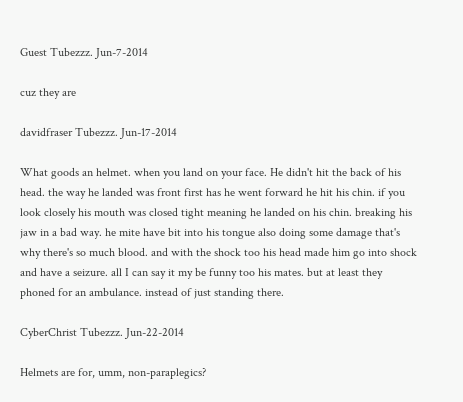Guest Tubezzz. Jun-7-2014

cuz they are

davidfraser Tubezzz. Jun-17-2014

What goods an helmet. when you land on your face. He didn't hit the back of his head. the way he landed was front first has he went forward he hit his chin. if you look closely his mouth was closed tight meaning he landed on his chin. breaking his jaw in a bad way. he mite have bit into his tongue also doing some damage that's why there's so much blood. and with the shock too his head made him go into shock and have a seizure. all I can say it my be funny too his mates. but at least they phoned for an ambulance. instead of just standing there.

CyberChrist Tubezzz. Jun-22-2014

Helmets are for, umm, non-paraplegics?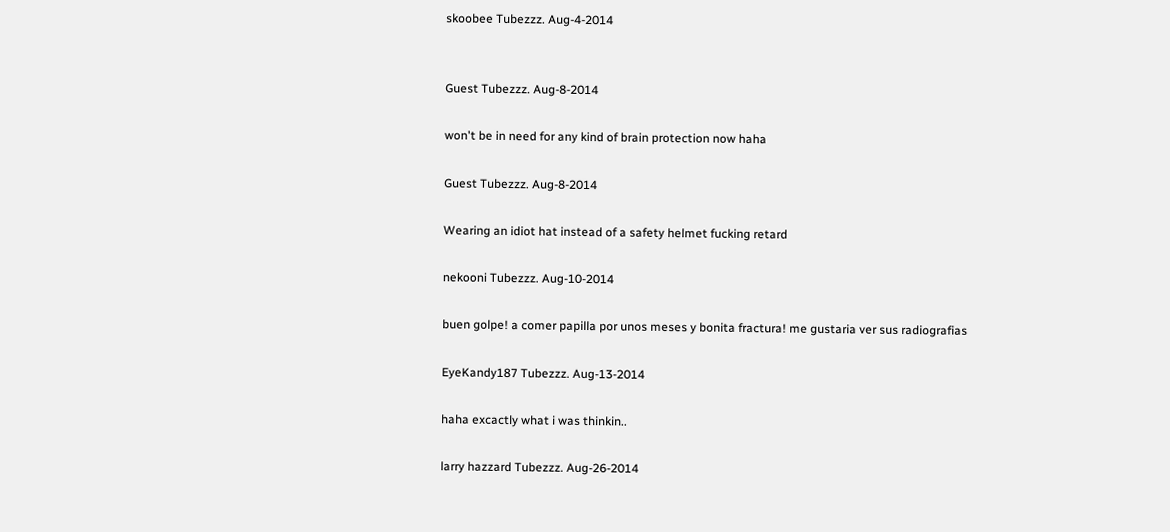skoobee Tubezzz. Aug-4-2014


Guest Tubezzz. Aug-8-2014

won't be in need for any kind of brain protection now haha

Guest Tubezzz. Aug-8-2014

Wearing an idiot hat instead of a safety helmet fucking retard

nekooni Tubezzz. Aug-10-2014

buen golpe! a comer papilla por unos meses y bonita fractura! me gustaria ver sus radiografias

EyeKandy187 Tubezzz. Aug-13-2014

haha excactly what i was thinkin..

larry hazzard Tubezzz. Aug-26-2014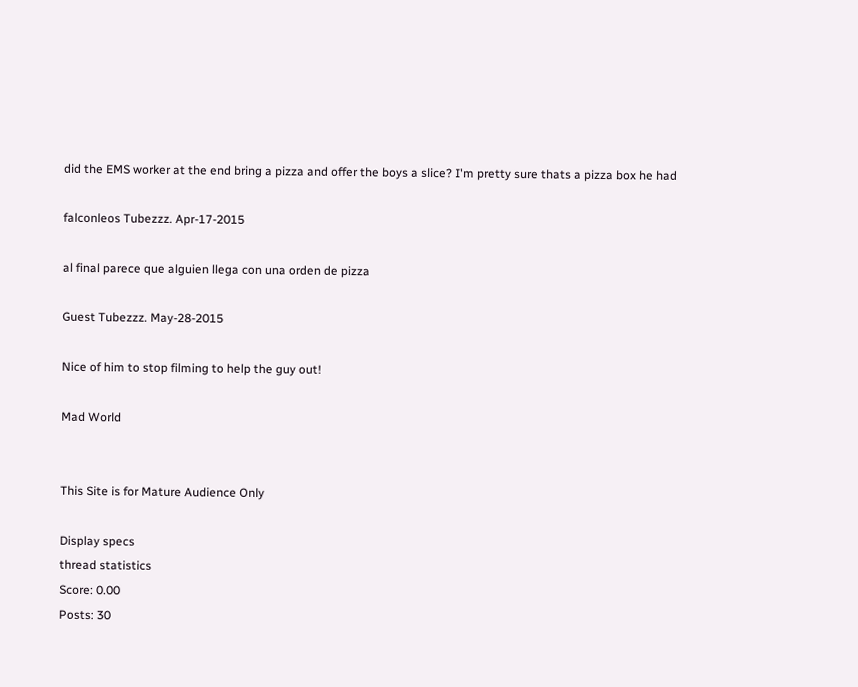did the EMS worker at the end bring a pizza and offer the boys a slice? I'm pretty sure thats a pizza box he had

falconleos Tubezzz. Apr-17-2015

al final parece que alguien llega con una orden de pizza

Guest Tubezzz. May-28-2015

Nice of him to stop filming to help the guy out!

Mad World


This Site is for Mature Audience Only

Display specs
thread statistics
Score: 0.00
Posts: 30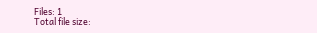Files: 1
Total file size: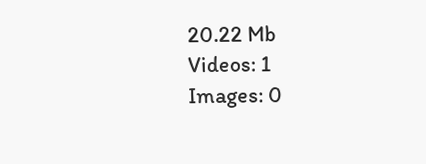20.22 Mb
Videos: 1
Images: 0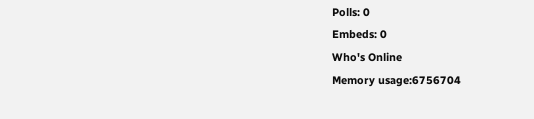Polls: 0
Embeds: 0
Who's Online
Memory usage:6756704